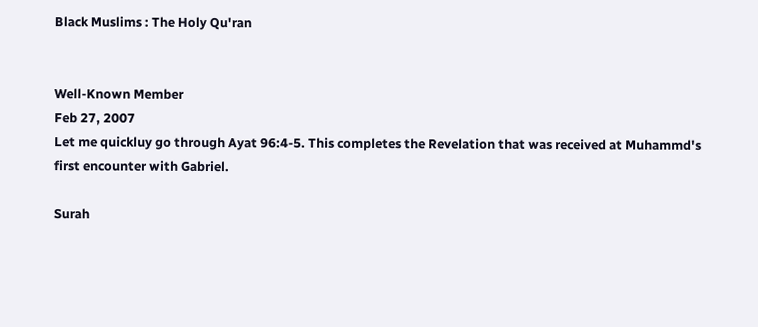Black Muslims : The Holy Qu'ran


Well-Known Member
Feb 27, 2007
Let me quickluy go through Ayat 96:4-5. This completes the Revelation that was received at Muhammd's first encounter with Gabriel.

Surah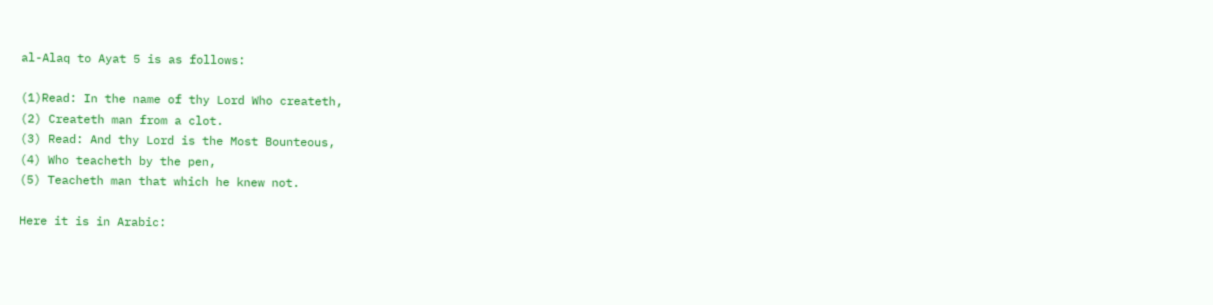al-Alaq to Ayat 5 is as follows:

(1)Read: In the name of thy Lord Who createth,
(2) Createth man from a clot.
(3) Read: And thy Lord is the Most Bounteous,
(4) Who teacheth by the pen,
(5) Teacheth man that which he knew not.

Here it is in Arabic: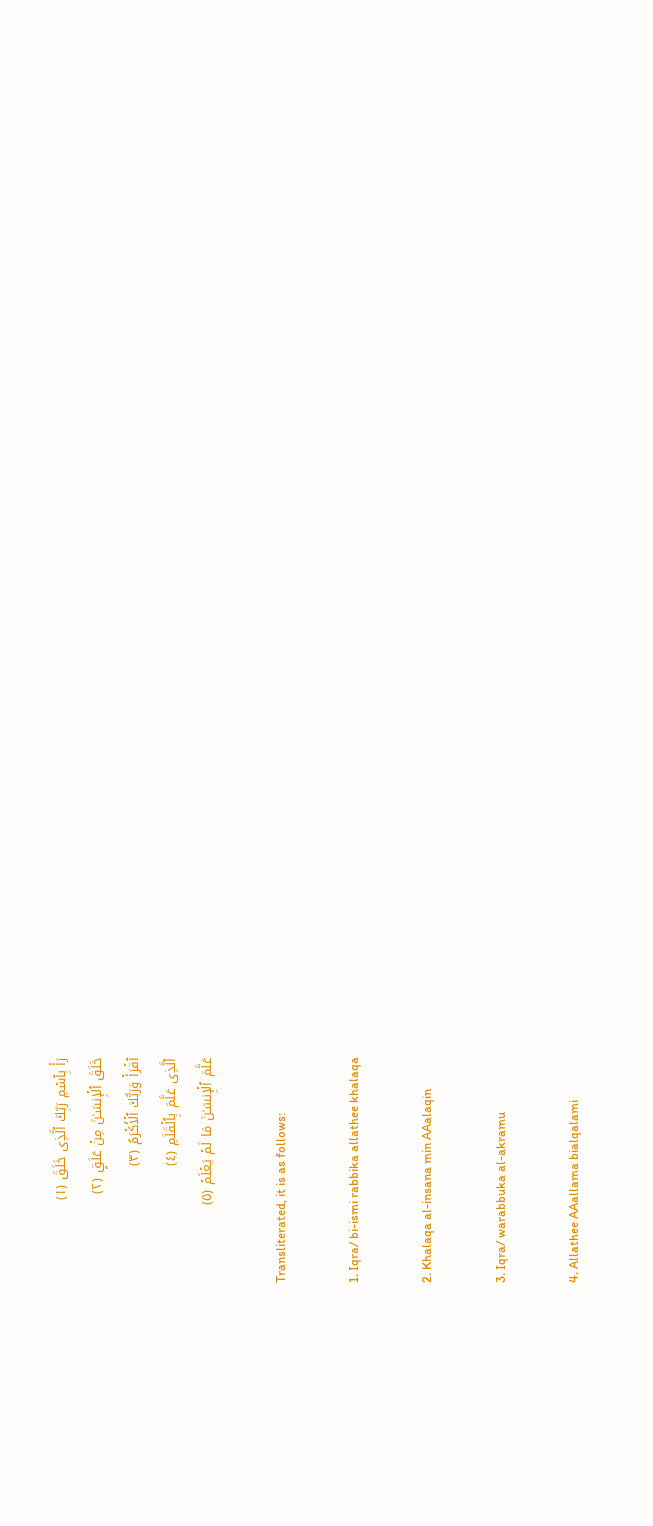رَأۡ بِٱسۡمِ رَبِّكَ ٱلَّذِى خَلَقَ (١)
خَلَقَ ٱلۡإِنسَـٰنَ مِنۡ عَلَقٍ (٢)
ٱقۡرَأۡ وَرَبُّكَ ٱلۡأَكۡرَمُ (٣)
ٱلَّذِى عَلَّمَ بِٱلۡقَلَمِ (٤)
عَلَّمَ ٱلۡإِنسَـٰنَ مَا لَمۡ يَعۡلَمۡ (٥)

Transliterated, it is as follows:

1. Iqra/ bi-ismi rabbika allathee khalaqa

2. Khalaqa al-insana min AAalaqin

3. Iqra/ warabbuka al-akramu

4. Allathee AAallama bialqalami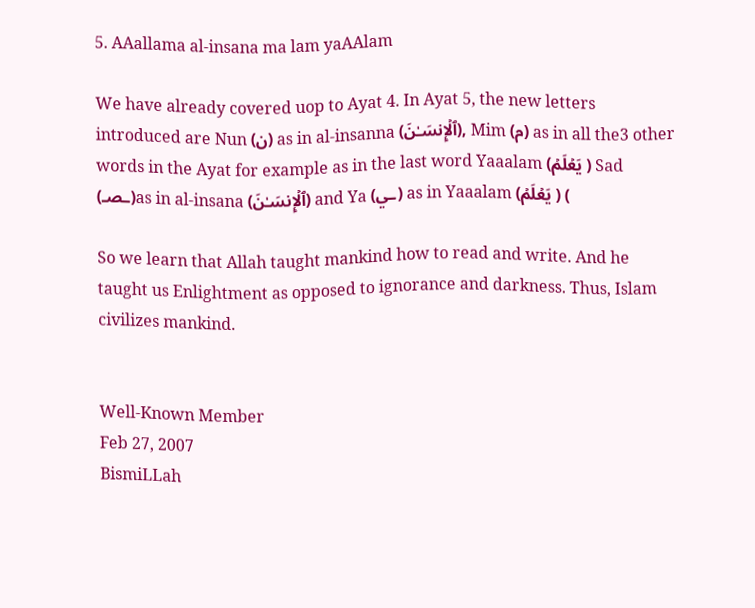5. AAallama al-insana ma lam yaAAlam

We have already covered uop to Ayat 4. In Ayat 5, the new letters introduced are Nun (ن) as in al-insanna (ٱلۡإِنسَـٰنَ), Mim (م) as in all the3 other words in the Ayat for example as in the last word Yaaalam (يَعۡلَمۡ ) Sad (ـصـ)as in al-insana (ٱلۡإِنسَـٰنَ) and Ya (ـي) as in Yaaalam (يَعۡلَمۡ ) (

So we learn that Allah taught mankind how to read and write. And he taught us Enlightment as opposed to ignorance and darkness. Thus, Islam civilizes mankind.


Well-Known Member
Feb 27, 2007
BismiLLah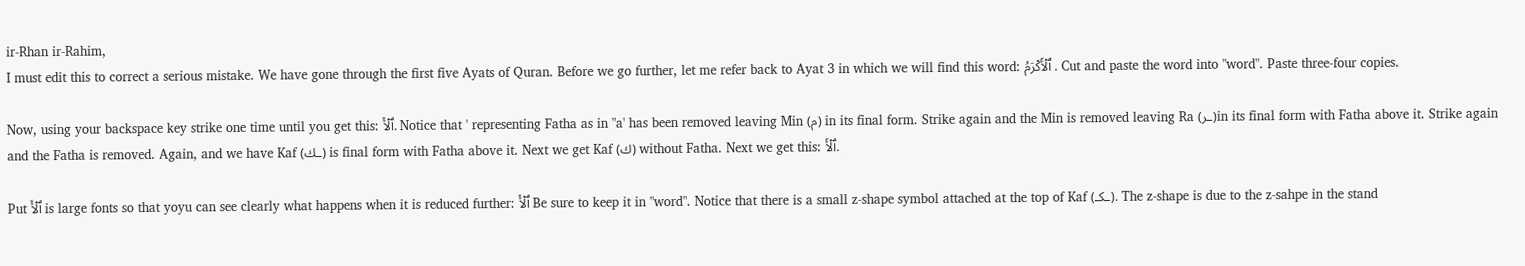ir-Rhan ir-Rahim,
I must edit this to correct a serious mistake. We have gone through the first five Ayats of Quran. Before we go further, let me refer back to Ayat 3 in which we will find this word: ٱلۡأَكۡرَمُ . Cut and paste the word into "word". Paste three-four copies.

Now, using your backspace key strike one time until you get this: ٱلۡأَ. Notice that ' representing Fatha as in "a' has been removed leaving Min (م) in its final form. Strike again and the Min is removed leaving Ra (ـر)in its final form with Fatha above it. Strike again and the Fatha is removed. Again, and we have Kaf (ـك) is final form with Fatha above it. Next we get Kaf (ك) without Fatha. Next we get this: ٱلۡأَ.

Put ٱلۡأَ is large fonts so that yoyu can see clearly what happens when it is reduced further: ٱلۡأَ Be sure to keep it in "word". Notice that there is a small z-shape symbol attached at the top of Kaf (ـكـ). The z-shape is due to the z-sahpe in the stand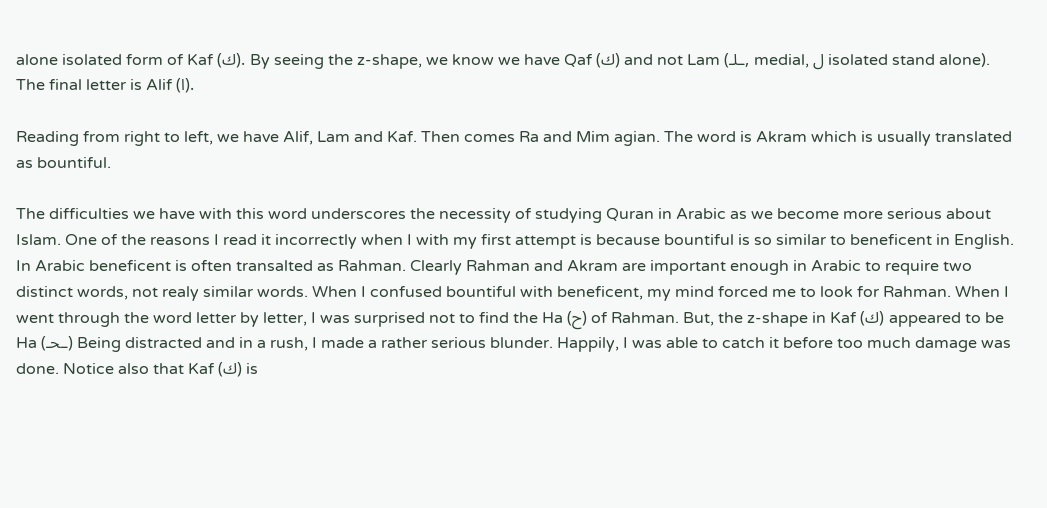alone isolated form of Kaf (ك). By seeing the z-shape, we know we have Qaf (ك) and not Lam (ـلـ, medial, ل isolated stand alone). The final letter is Alif (ا).

Reading from right to left, we have Alif, Lam and Kaf. Then comes Ra and Mim agian. The word is Akram which is usually translated as bountiful.

The difficulties we have with this word underscores the necessity of studying Quran in Arabic as we become more serious about Islam. One of the reasons I read it incorrectly when I with my first attempt is because bountiful is so similar to beneficent in English. In Arabic beneficent is often transalted as Rahman. Clearly Rahman and Akram are important enough in Arabic to require two distinct words, not realy similar words. When I confused bountiful with beneficent, my mind forced me to look for Rahman. When I went through the word letter by letter, I was surprised not to find the Ha (ح) of Rahman. But, the z-shape in Kaf (ك) appeared to be Ha (ـحـ) Being distracted and in a rush, I made a rather serious blunder. Happily, I was able to catch it before too much damage was done. Notice also that Kaf (ك) is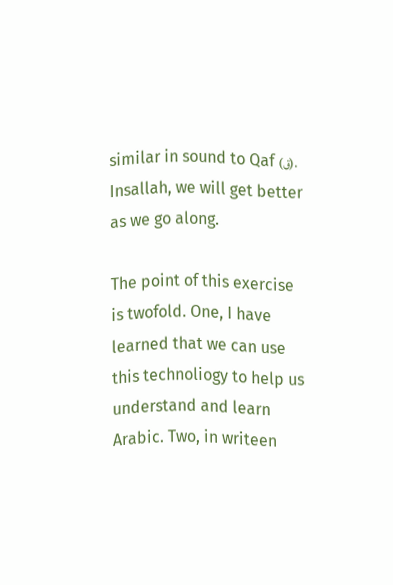similar in sound to Qaf (ق). Insallah, we will get better as we go along.

The point of this exercise is twofold. One, I have learned that we can use this technoliogy to help us understand and learn Arabic. Two, in writeen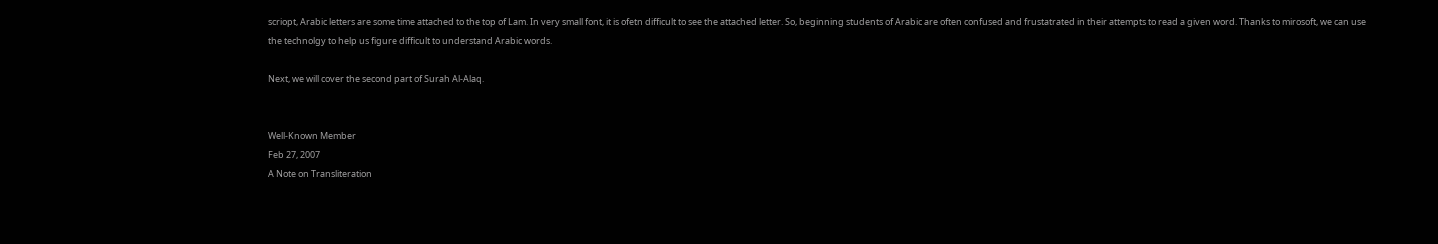scriopt, Arabic letters are some time attached to the top of Lam. In very small font, it is ofetn difficult to see the attached letter. So, beginning students of Arabic are often confused and frustatrated in their attempts to read a given word. Thanks to mirosoft, we can use the technolgy to help us figure difficult to understand Arabic words.

Next, we will cover the second part of Surah Al-Alaq.


Well-Known Member
Feb 27, 2007
A Note on Transliteration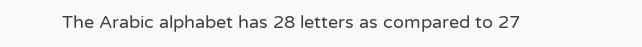The Arabic alphabet has 28 letters as compared to 27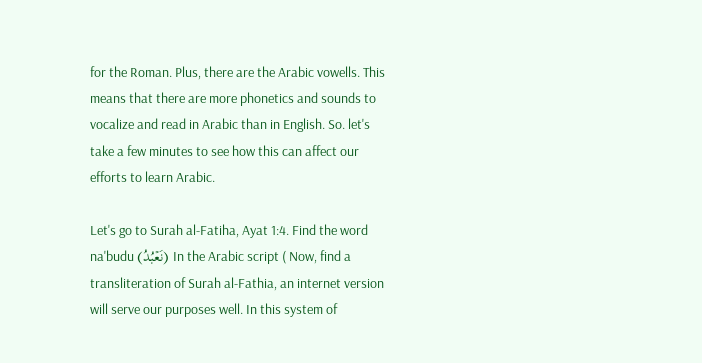for the Roman. Plus, there are the Arabic vowells. This means that there are more phonetics and sounds to vocalize and read in Arabic than in English. So. let's take a few minutes to see how this can affect our efforts to learn Arabic.

Let's go to Surah al-Fatiha, Ayat 1:4. Find the word na'budu (نَعۡبُدُ) In the Arabic script ( Now, find a transliteration of Surah al-Fathia, an internet version will serve our purposes well. In this system of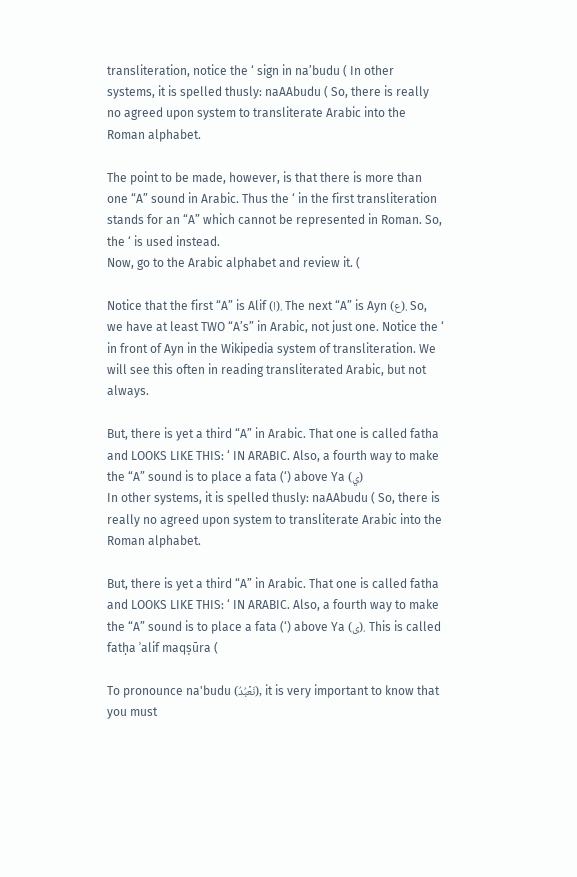transliteration, notice the ‘ sign in na’budu ( In other systems, it is spelled thusly: naAAbudu ( So, there is really no agreed upon system to transliterate Arabic into the Roman alphabet.

The point to be made, however, is that there is more than one “A” sound in Arabic. Thus the ‘ in the first transliteration stands for an “A” which cannot be represented in Roman. So, the ‘ is used instead.
Now, go to the Arabic alphabet and review it. (

Notice that the first “A” is Alif (ا). The next “A” is Ayn (ع). So, we have at least TWO “A’s” in Arabic, not just one. Notice the ‘ in front of Ayn in the Wikipedia system of transliteration. We will see this often in reading transliterated Arabic, but not always.

But, there is yet a third “A” in Arabic. That one is called fatha and LOOKS LIKE THIS: ‘ IN ARABIC. Also, a fourth way to make the “A” sound is to place a fata (‘) above Ya (ي)
In other systems, it is spelled thusly: naAAbudu ( So, there is really no agreed upon system to transliterate Arabic into the Roman alphabet.

But, there is yet a third “A” in Arabic. That one is called fatha and LOOKS LIKE THIS: ‘ IN ARABIC. Also, a fourth way to make the “A” sound is to place a fata (‘) above Ya (ى). This is called fatḥa ʾalif maqṣūra (

To pronounce na'budu (نَعۡبُدُ), it is very important to know that you must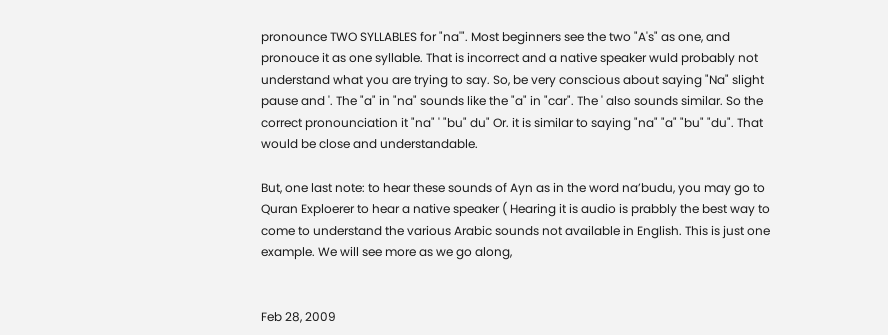pronounce TWO SYLLABLES for "na'". Most beginners see the two "A's" as one, and pronouce it as one syllable. That is incorrect and a native speaker wuld probably not understand what you are trying to say. So, be very conscious about saying "Na" slight pause and '. The "a" in "na" sounds like the "a" in "car". The ' also sounds similar. So the correct pronounciation it "na" ' "bu" du" Or. it is similar to saying "na" "a" "bu" "du". That would be close and understandable.

But, one last note: to hear these sounds of Ayn as in the word na’budu, you may go to Quran Exploerer to hear a native speaker ( Hearing it is audio is prabbly the best way to come to understand the various Arabic sounds not available in English. This is just one example. We will see more as we go along,


Feb 28, 2009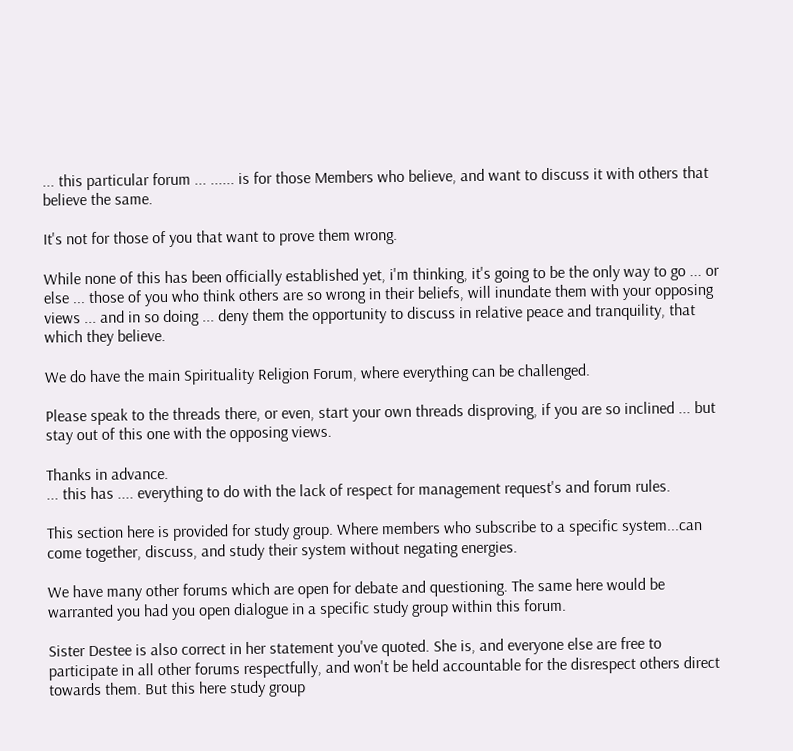... this particular forum ... ...... is for those Members who believe, and want to discuss it with others that believe the same.

It's not for those of you that want to prove them wrong.

While none of this has been officially established yet, i'm thinking, it's going to be the only way to go ... or else ... those of you who think others are so wrong in their beliefs, will inundate them with your opposing views ... and in so doing ... deny them the opportunity to discuss in relative peace and tranquility, that which they believe.

We do have the main Spirituality Religion Forum, where everything can be challenged.

Please speak to the threads there, or even, start your own threads disproving, if you are so inclined ... but stay out of this one with the opposing views.

Thanks in advance.
... this has .... everything to do with the lack of respect for management request's and forum rules.

This section here is provided for study group. Where members who subscribe to a specific system...can come together, discuss, and study their system without negating energies.

We have many other forums which are open for debate and questioning. The same here would be warranted you had you open dialogue in a specific study group within this forum.

Sister Destee is also correct in her statement you've quoted. She is, and everyone else are free to participate in all other forums respectfully, and won't be held accountable for the disrespect others direct towards them. But this here study group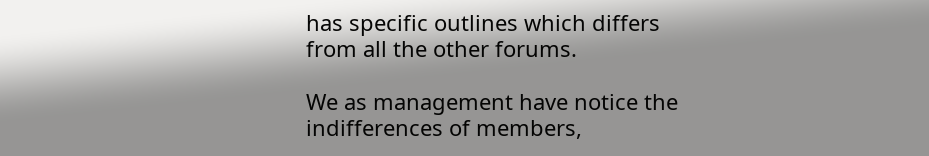has specific outlines which differs from all the other forums.

We as management have notice the indifferences of members,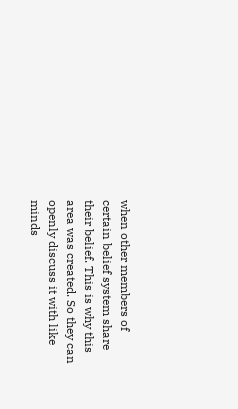when other members of certain belief system share their belief. This is why this area was created. So they can openly discuss it with like minds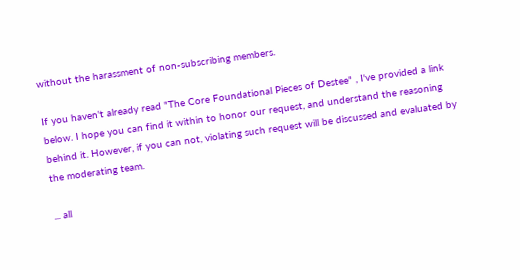without the harassment of non-subscribing members.

If you haven't already read "The Core Foundational Pieces of Destee" , I've provided a link below. I hope you can find it within to honor our request, and understand the reasoning behind it. However, if you can not, violating such request will be discussed and evaluated by the moderating team.

... all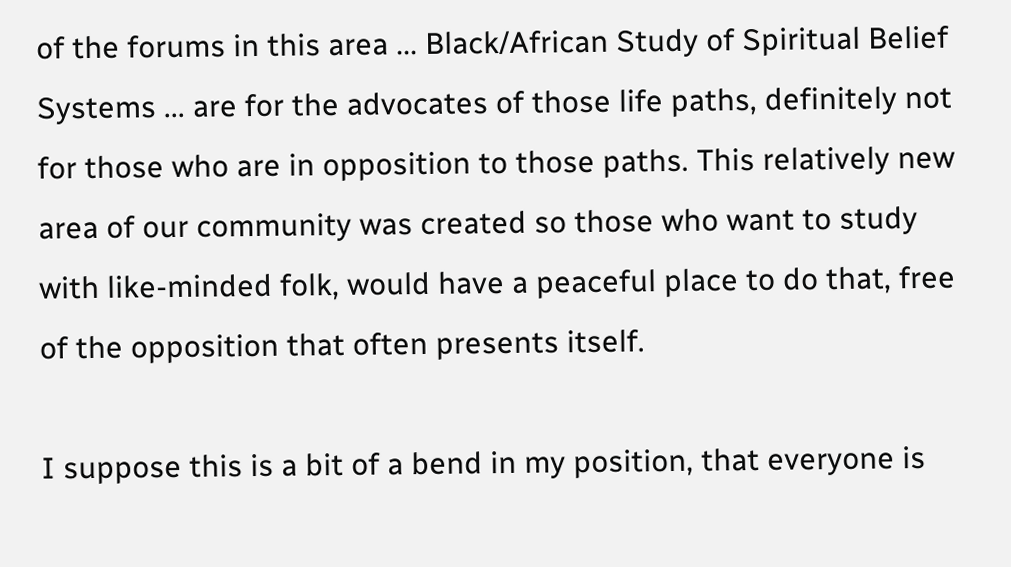of the forums in this area ... Black/African Study of Spiritual Belief Systems ... are for the advocates of those life paths, definitely not for those who are in opposition to those paths. This relatively new area of our community was created so those who want to study with like-minded folk, would have a peaceful place to do that, free of the opposition that often presents itself.

I suppose this is a bit of a bend in my position, that everyone is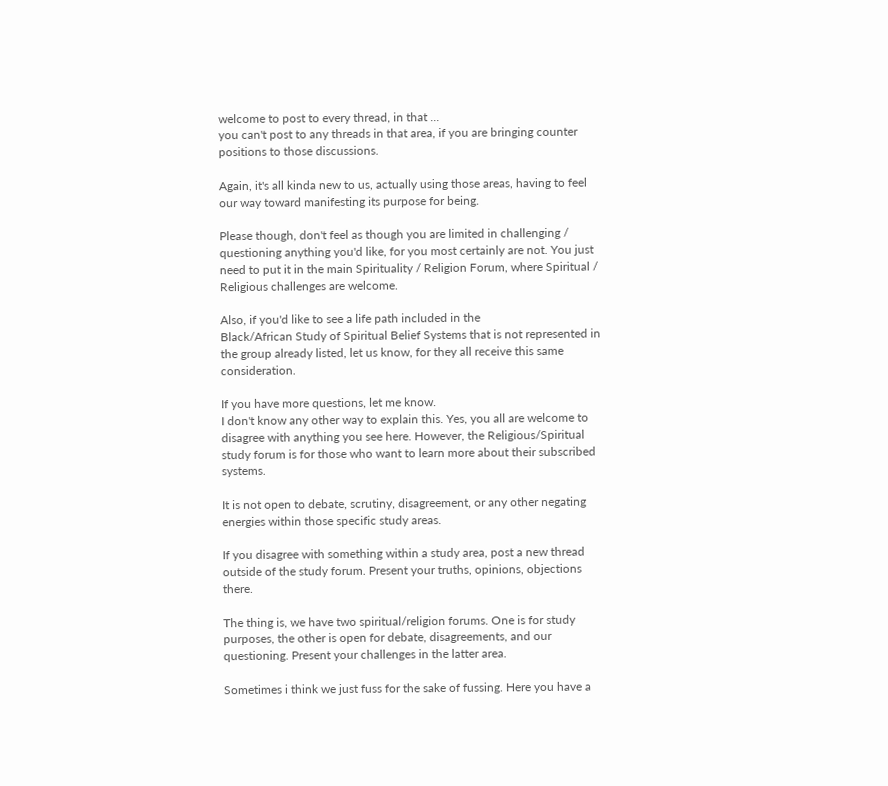welcome to post to every thread, in that ...
you can't post to any threads in that area, if you are bringing counter positions to those discussions.

Again, it's all kinda new to us, actually using those areas, having to feel our way toward manifesting its purpose for being.

Please though, don't feel as though you are limited in challenging / questioning anything you'd like, for you most certainly are not. You just need to put it in the main Spirituality / Religion Forum, where Spiritual / Religious challenges are welcome.

Also, if you'd like to see a life path included in the
Black/African Study of Spiritual Belief Systems that is not represented in the group already listed, let us know, for they all receive this same consideration.

If you have more questions, let me know.
I don't know any other way to explain this. Yes, you all are welcome to disagree with anything you see here. However, the Religious/Spiritual study forum is for those who want to learn more about their subscribed systems.

It is not open to debate, scrutiny, disagreement, or any other negating energies within those specific study areas.

If you disagree with something within a study area, post a new thread outside of the study forum. Present your truths, opinions, objections there.

The thing is, we have two spiritual/religion forums. One is for study purposes, the other is open for debate, disagreements, and our questioning. Present your challenges in the latter area.

Sometimes i think we just fuss for the sake of fussing. Here you have a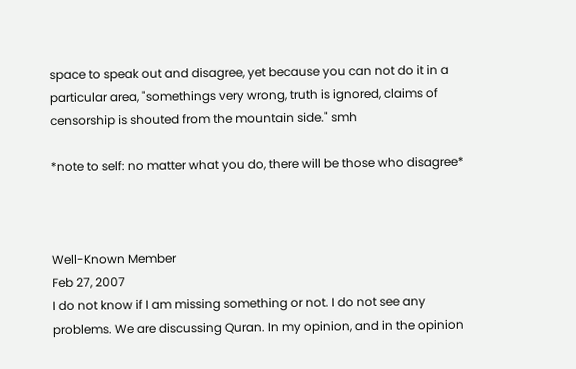space to speak out and disagree, yet because you can not do it in a particular area, "somethings very wrong, truth is ignored, claims of censorship is shouted from the mountain side." smh

*note to self: no matter what you do, there will be those who disagree*



Well-Known Member
Feb 27, 2007
I do not know if I am missing something or not. I do not see any problems. We are discussing Quran. In my opinion, and in the opinion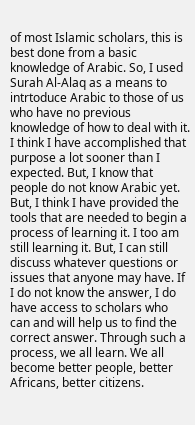of most Islamic scholars, this is best done from a basic knowledge of Arabic. So, I used Surah Al-Alaq as a means to intrtoduce Arabic to those of us who have no previous knowledge of how to deal with it. I think I have accomplished that purpose a lot sooner than I expected. But, I know that people do not know Arabic yet. But, I think I have provided the tools that are needed to begin a process of learning it. I too am still learning it. But, I can still discuss whatever questions or issues that anyone may have. If I do not know the answer, I do have access to scholars who can and will help us to find the correct answer. Through such a process, we all learn. We all become better people, better Africans, better citizens.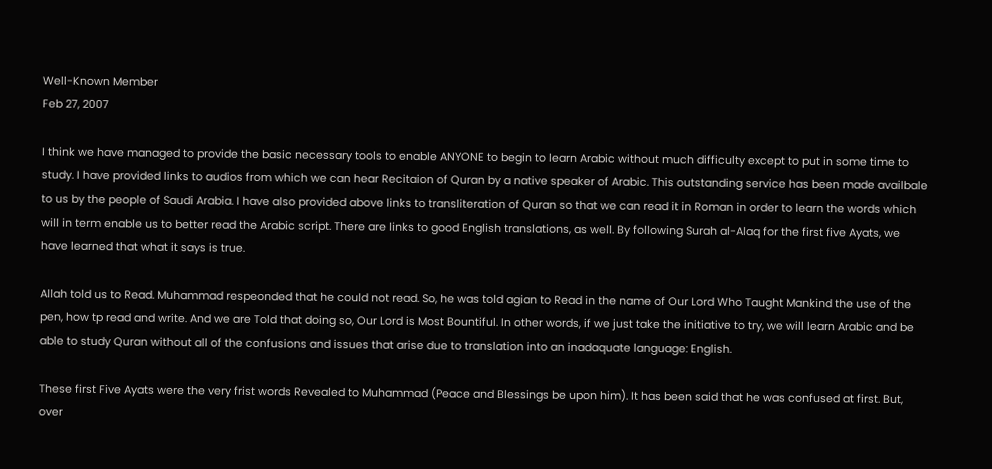Well-Known Member
Feb 27, 2007

I think we have managed to provide the basic necessary tools to enable ANYONE to begin to learn Arabic without much difficulty except to put in some time to study. I have provided links to audios from which we can hear Recitaion of Quran by a native speaker of Arabic. This outstanding service has been made availbale to us by the people of Saudi Arabia. I have also provided above links to transliteration of Quran so that we can read it in Roman in order to learn the words which will in term enable us to better read the Arabic script. There are links to good English translations, as well. By following Surah al-Alaq for the first five Ayats, we have learned that what it says is true.

Allah told us to Read. Muhammad respeonded that he could not read. So, he was told agian to Read in the name of Our Lord Who Taught Mankind the use of the pen, how tp read and write. And we are Told that doing so, Our Lord is Most Bountiful. In other words, if we just take the initiative to try, we will learn Arabic and be able to study Quran without all of the confusions and issues that arise due to translation into an inadaquate language: English.

These first Five Ayats were the very frist words Revealed to Muhammad (Peace and Blessings be upon him). It has been said that he was confused at first. But, over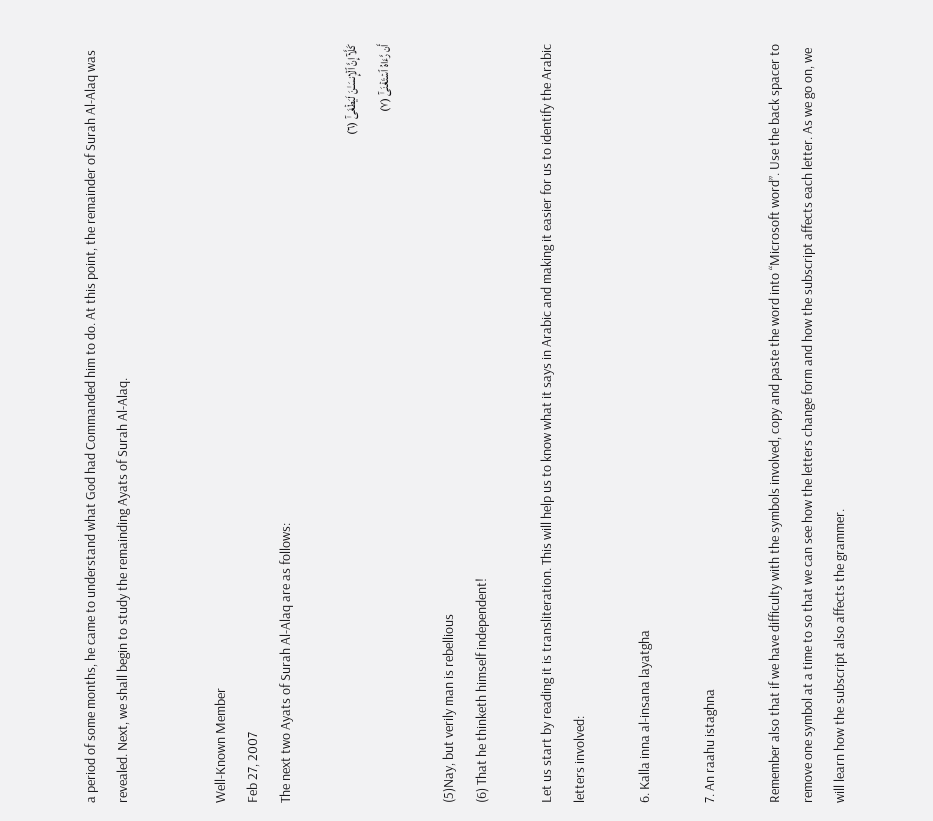a period of some months, he came to understand what God had Commanded him to do. At this point, the remainder of Surah Al-Alaq was revealed. Next, we shall begin to study the remainding Ayats of Surah Al-Alaq.


Well-Known Member
Feb 27, 2007
The next two Ayats of Surah Al-Alaq are as follows:

كَلَّآ إِنَّ ٱلۡإِنسَـٰنَ لَيَطۡغَىٰٓ (٦)
أَن رَّءَاهُ ٱسۡتَغۡنَىٰٓ (٧)

(5)Nay, but verily man is rebellious
(6) That he thinketh himself independent!

Let us start by reading it is transliteration. This will help us to know what it says in Arabic and making it easier for us to identify the Arabic letters involved:

6. Kalla inna al-insana layatgha

7. An raahu istaghna

Remember also that if we have difficulty with the symbols involved, copy and paste the word into “Microsoft word”. Use the back spacer to remove one symbol at a time to so that we can see how the letters change form and how the subscript affects each letter. As we go on, we will learn how the subscript also affects the grammer.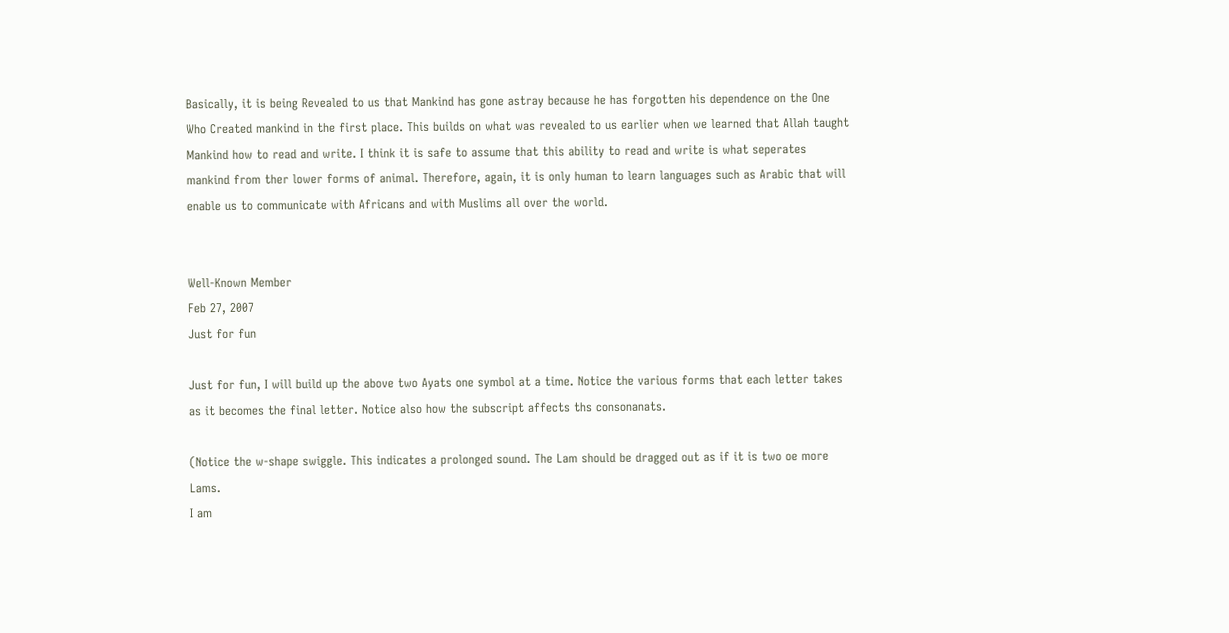Basically, it is being Revealed to us that Mankind has gone astray because he has forgotten his dependence on the One Who Created mankind in the first place. This builds on what was revealed to us earlier when we learned that Allah taught Mankind how to read and write. I think it is safe to assume that this ability to read and write is what seperates mankind from ther lower forms of animal. Therefore, again, it is only human to learn languages such as Arabic that will enable us to communicate with Africans and with Muslims all over the world.


Well-Known Member
Feb 27, 2007
Just for fun

Just for fun, I will build up the above two Ayats one symbol at a time. Notice the various forms that each letter takes as it becomes the final letter. Notice also how the subscript affects ths consonanats.

(Notice the w-shape swiggle. This indicates a prolonged sound. The Lam should be dragged out as if it is two oe more Lams.
I am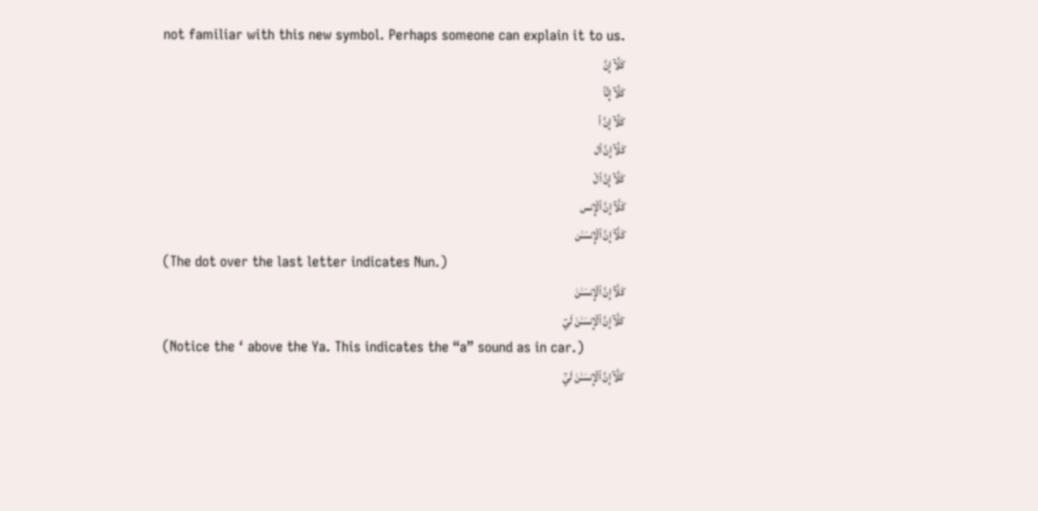not familiar with this new symbol. Perhaps someone can explain it to us.
كَلَّآ إِنَّ
كَلَّآ إِنَّٱ
كَلَّآ إِنَّ ٱ
كَلَّآ إِنَّ ٱل
كَلَّآ إِنَّ ٱلۡ
كَلَّآ إِنَّ ٱلۡإِنس
كَلَّآ إِنَّ ٱلۡإِنسَـٰن
(The dot over the last letter indicates Nun.)
كَلَّآ إِنَّ ٱلۡإِنسَـٰنَ
كَلَّآ إِنَّ ٱلۡإِنسَـٰنَ لَيٓ
(Notice the ‘ above the Ya. This indicates the “a” sound as in car.)
كَلَّآ إِنَّ ٱلۡإِنسَـٰنَ لَيَٓ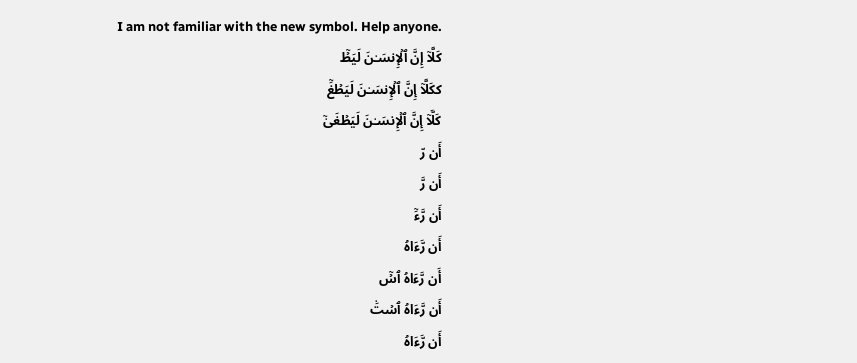I am not familiar with the new symbol. Help anyone.
كَلَّآ إِنَّ ٱلۡإِنسَـٰنَ لَيَطۡٓ
ككَلَّآ إِنَّ ٱلۡإِنسَـٰنَ لَيَطۡغَٓ
كَلَّآ إِنَّ ٱلۡإِنسَـٰنَ لَيَطۡغَىٰٓ
أَن رّ
أَن رَّ
أَن رَّءَٓ
أَن رَّءَاهُ
أَن رَّءَاهُ ٱسۡٓ
أَن رَّءَاهُ ٱسۡتَٰ
أَن رَّءَاهُ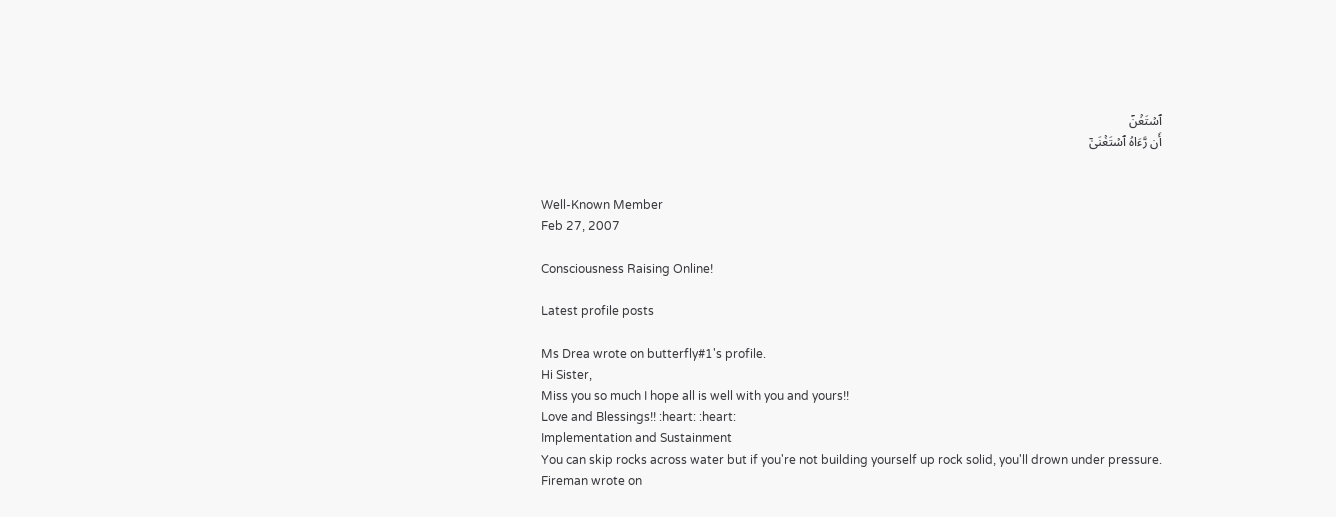ٱسۡتَغۡنَٓ
أَن رَّءَاهُ ٱسۡتَغۡنَىٰٓ


Well-Known Member
Feb 27, 2007

Consciousness Raising Online!

Latest profile posts

Ms Drea wrote on butterfly#1's profile.
Hi Sister,
Miss you so much I hope all is well with you and yours!!
Love and Blessings!! :heart: :heart:
Implementation and Sustainment
You can skip rocks across water but if you're not building yourself up rock solid, you'll drown under pressure.
Fireman wrote on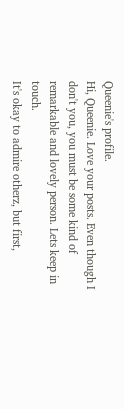Queenie's profile.
Hi, Queenie. Love your posts. Even though I don't you, you must be some kind of remarkable and lovely person. Lets keep in touch.
It's okay to admire otherz, but first,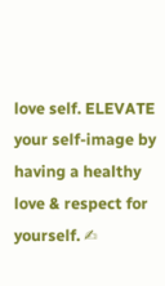love self. ELEVATE your self-image by having a healthy love & respect for yourself. ✍